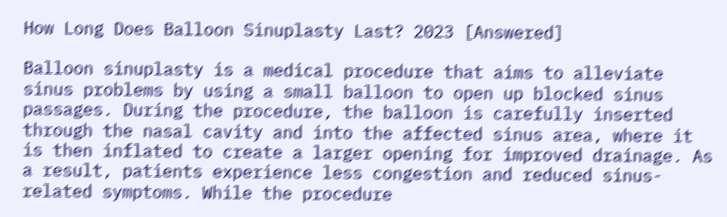How Long Does Balloon Sinuplasty Last? 2023 [Answered]

Balloon sinuplasty is a medical procedure that aims to alleviate sinus problems by using a small balloon to open up blocked sinus passages. During the procedure, the balloon is carefully inserted through the nasal cavity and into the affected sinus area, where it is then inflated to create a larger opening for improved drainage. As a result, patients experience less congestion and reduced sinus-related symptoms. While the procedure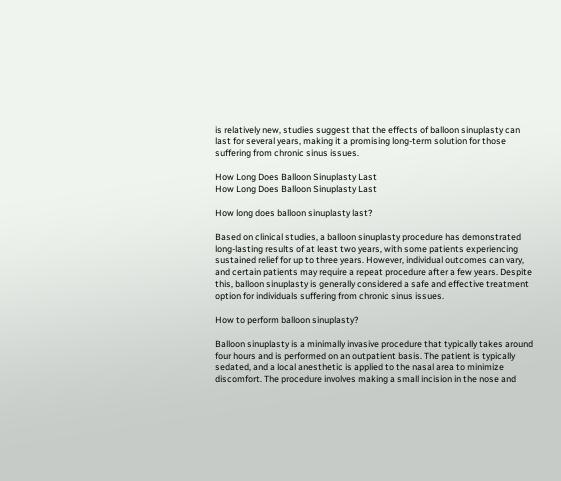is relatively new, studies suggest that the effects of balloon sinuplasty can last for several years, making it a promising long-term solution for those suffering from chronic sinus issues.

How Long Does Balloon Sinuplasty Last
How Long Does Balloon Sinuplasty Last

How long does balloon sinuplasty last?

Based on clinical studies, a balloon sinuplasty procedure has demonstrated long-lasting results of at least two years, with some patients experiencing sustained relief for up to three years. However, individual outcomes can vary, and certain patients may require a repeat procedure after a few years. Despite this, balloon sinuplasty is generally considered a safe and effective treatment option for individuals suffering from chronic sinus issues.

How to perform balloon sinuplasty?

Balloon sinuplasty is a minimally invasive procedure that typically takes around four hours and is performed on an outpatient basis. The patient is typically sedated, and a local anesthetic is applied to the nasal area to minimize discomfort. The procedure involves making a small incision in the nose and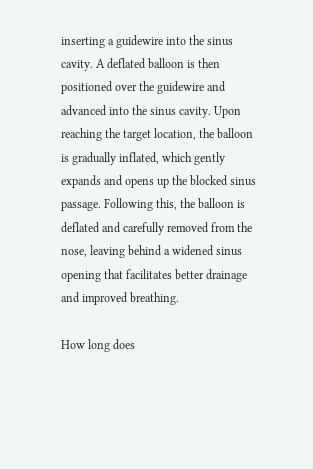inserting a guidewire into the sinus cavity. A deflated balloon is then positioned over the guidewire and advanced into the sinus cavity. Upon reaching the target location, the balloon is gradually inflated, which gently expands and opens up the blocked sinus passage. Following this, the balloon is deflated and carefully removed from the nose, leaving behind a widened sinus opening that facilitates better drainage and improved breathing.

How long does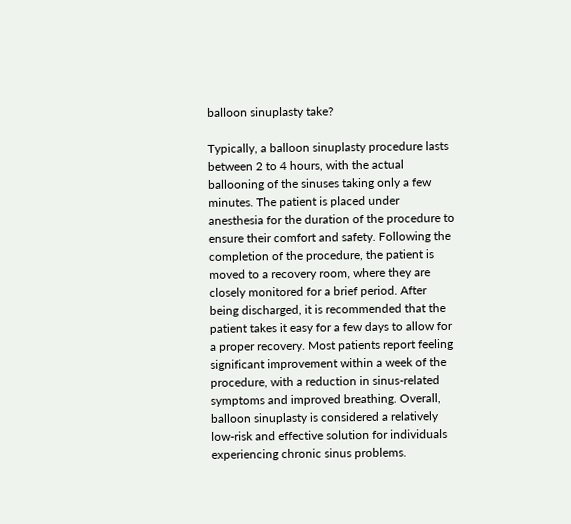balloon sinuplasty take?

Typically, a balloon sinuplasty procedure lasts between 2 to 4 hours, with the actual ballooning of the sinuses taking only a few minutes. The patient is placed under anesthesia for the duration of the procedure to ensure their comfort and safety. Following the completion of the procedure, the patient is moved to a recovery room, where they are closely monitored for a brief period. After being discharged, it is recommended that the patient takes it easy for a few days to allow for a proper recovery. Most patients report feeling significant improvement within a week of the procedure, with a reduction in sinus-related symptoms and improved breathing. Overall, balloon sinuplasty is considered a relatively low-risk and effective solution for individuals experiencing chronic sinus problems.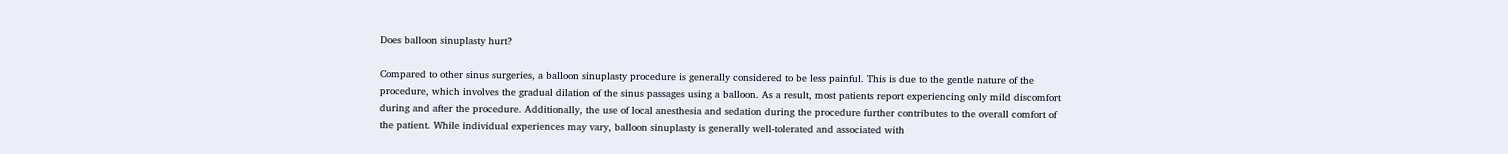Does balloon sinuplasty hurt?

Compared to other sinus surgeries, a balloon sinuplasty procedure is generally considered to be less painful. This is due to the gentle nature of the procedure, which involves the gradual dilation of the sinus passages using a balloon. As a result, most patients report experiencing only mild discomfort during and after the procedure. Additionally, the use of local anesthesia and sedation during the procedure further contributes to the overall comfort of the patient. While individual experiences may vary, balloon sinuplasty is generally well-tolerated and associated with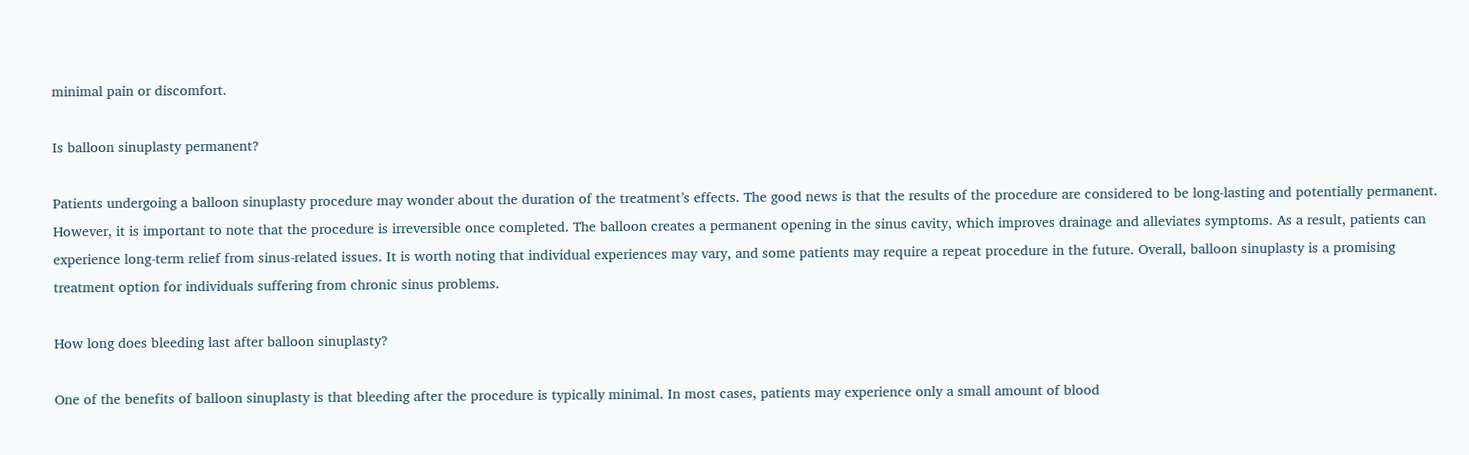minimal pain or discomfort.

Is balloon sinuplasty permanent?

Patients undergoing a balloon sinuplasty procedure may wonder about the duration of the treatment’s effects. The good news is that the results of the procedure are considered to be long-lasting and potentially permanent. However, it is important to note that the procedure is irreversible once completed. The balloon creates a permanent opening in the sinus cavity, which improves drainage and alleviates symptoms. As a result, patients can experience long-term relief from sinus-related issues. It is worth noting that individual experiences may vary, and some patients may require a repeat procedure in the future. Overall, balloon sinuplasty is a promising treatment option for individuals suffering from chronic sinus problems.

How long does bleeding last after balloon sinuplasty?

One of the benefits of balloon sinuplasty is that bleeding after the procedure is typically minimal. In most cases, patients may experience only a small amount of blood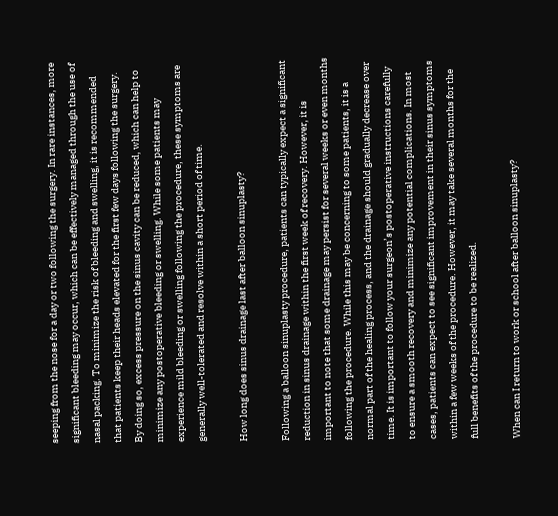seeping from the nose for a day or two following the surgery. In rare instances, more significant bleeding may occur, which can be effectively managed through the use of nasal packing. To minimize the risk of bleeding and swelling, it is recommended that patients keep their heads elevated for the first few days following the surgery. By doing so, excess pressure on the sinus cavity can be reduced, which can help to minimize any postoperative bleeding or swelling. While some patients may experience mild bleeding or swelling following the procedure, these symptoms are generally well-tolerated and resolve within a short period of time.

How long does sinus drainage last after balloon sinuplasty?

Following a balloon sinuplasty procedure, patients can typically expect a significant reduction in sinus drainage within the first week of recovery. However, it is important to note that some drainage may persist for several weeks or even months following the procedure. While this may be concerning to some patients, it is a normal part of the healing process, and the drainage should gradually decrease over time. It is important to follow your surgeon’s postoperative instructions carefully to ensure a smooth recovery and minimize any potential complications. In most cases, patients can expect to see significant improvement in their sinus symptoms within a few weeks of the procedure. However, it may take several months for the full benefits of the procedure to be realized.

When can I return to work or school after balloon sinuplasty?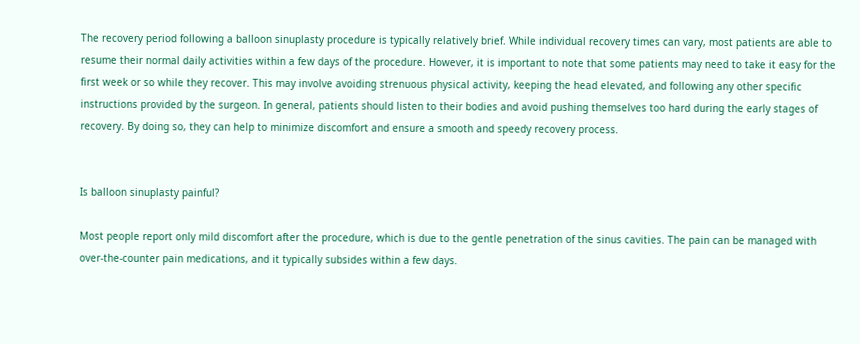The recovery period following a balloon sinuplasty procedure is typically relatively brief. While individual recovery times can vary, most patients are able to resume their normal daily activities within a few days of the procedure. However, it is important to note that some patients may need to take it easy for the first week or so while they recover. This may involve avoiding strenuous physical activity, keeping the head elevated, and following any other specific instructions provided by the surgeon. In general, patients should listen to their bodies and avoid pushing themselves too hard during the early stages of recovery. By doing so, they can help to minimize discomfort and ensure a smooth and speedy recovery process.


Is balloon sinuplasty painful?

Most people report only mild discomfort after the procedure, which is due to the gentle penetration of the sinus cavities. The pain can be managed with over-the-counter pain medications, and it typically subsides within a few days.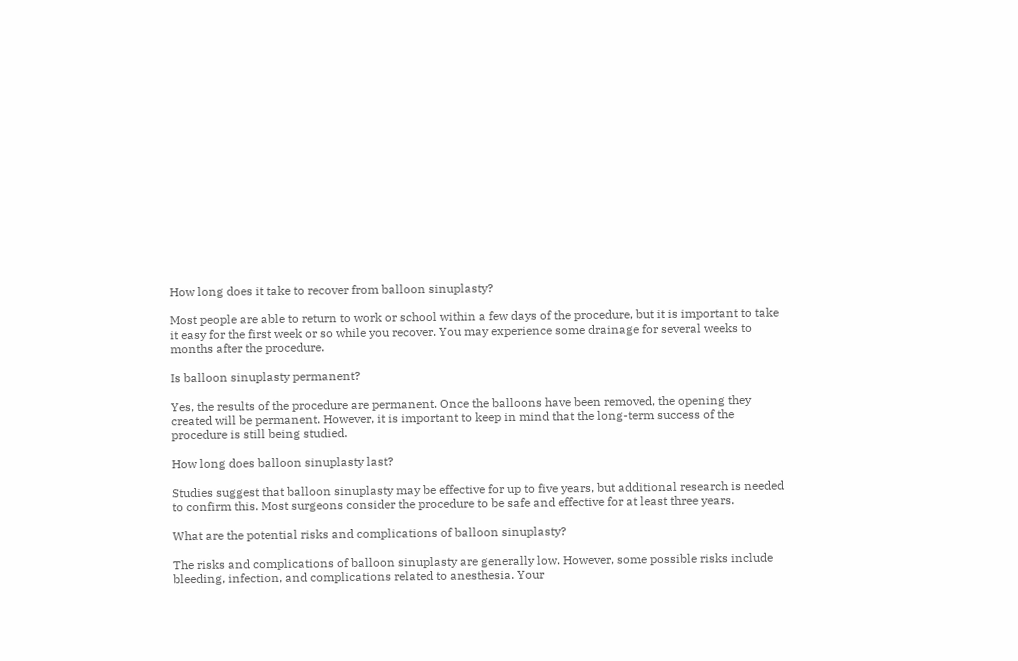How long does it take to recover from balloon sinuplasty?

Most people are able to return to work or school within a few days of the procedure, but it is important to take it easy for the first week or so while you recover. You may experience some drainage for several weeks to months after the procedure.

Is balloon sinuplasty permanent?

Yes, the results of the procedure are permanent. Once the balloons have been removed, the opening they created will be permanent. However, it is important to keep in mind that the long-term success of the procedure is still being studied.

How long does balloon sinuplasty last?

Studies suggest that balloon sinuplasty may be effective for up to five years, but additional research is needed to confirm this. Most surgeons consider the procedure to be safe and effective for at least three years.

What are the potential risks and complications of balloon sinuplasty?

The risks and complications of balloon sinuplasty are generally low. However, some possible risks include bleeding, infection, and complications related to anesthesia. Your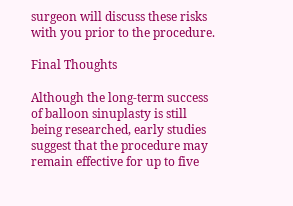surgeon will discuss these risks with you prior to the procedure.

Final Thoughts

Although the long-term success of balloon sinuplasty is still being researched, early studies suggest that the procedure may remain effective for up to five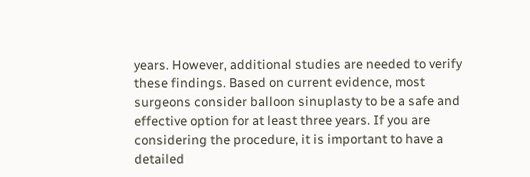years. However, additional studies are needed to verify these findings. Based on current evidence, most surgeons consider balloon sinuplasty to be a safe and effective option for at least three years. If you are considering the procedure, it is important to have a detailed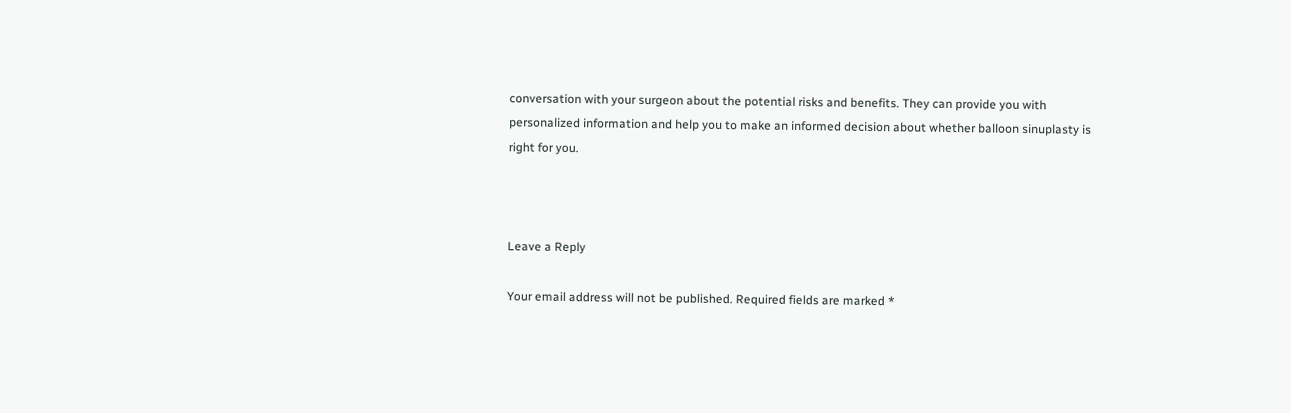conversation with your surgeon about the potential risks and benefits. They can provide you with personalized information and help you to make an informed decision about whether balloon sinuplasty is right for you.



Leave a Reply

Your email address will not be published. Required fields are marked *